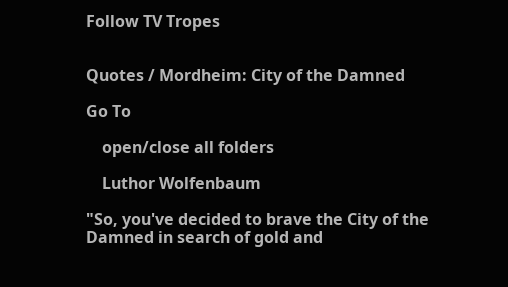Follow TV Tropes


Quotes / Mordheim: City of the Damned

Go To

    open/close all folders

    Luthor Wolfenbaum

"So, you've decided to brave the City of the Damned in search of gold and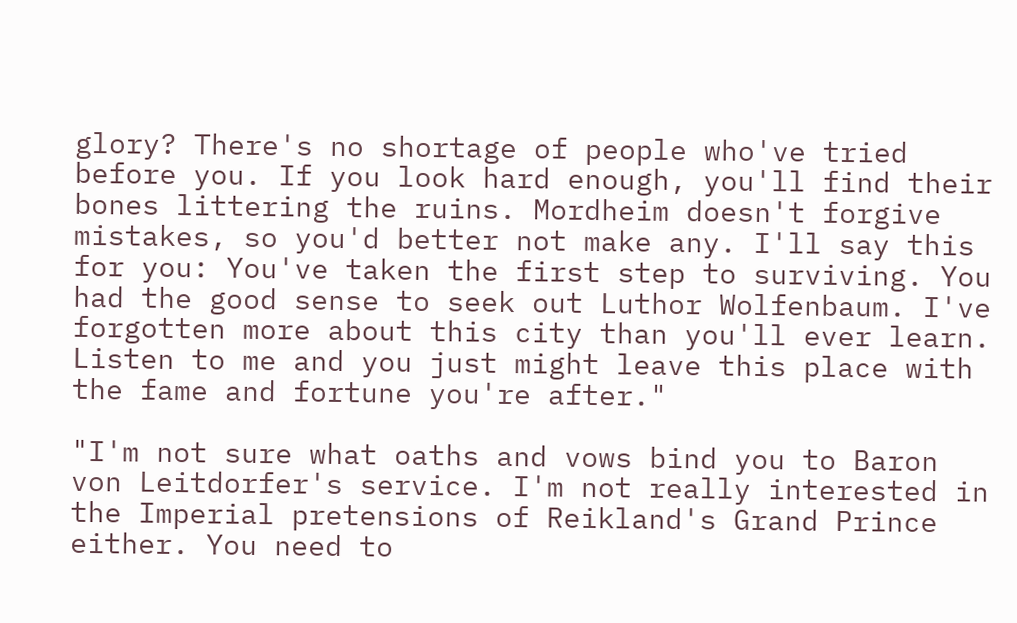glory? There's no shortage of people who've tried before you. If you look hard enough, you'll find their bones littering the ruins. Mordheim doesn't forgive mistakes, so you'd better not make any. I'll say this for you: You've taken the first step to surviving. You had the good sense to seek out Luthor Wolfenbaum. I've forgotten more about this city than you'll ever learn. Listen to me and you just might leave this place with the fame and fortune you're after."

"I'm not sure what oaths and vows bind you to Baron von Leitdorfer's service. I'm not really interested in the Imperial pretensions of Reikland's Grand Prince either. You need to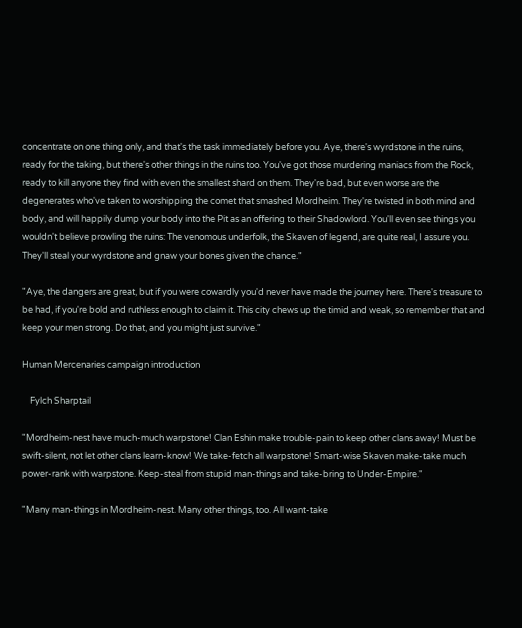concentrate on one thing only, and that's the task immediately before you. Aye, there's wyrdstone in the ruins, ready for the taking, but there's other things in the ruins too. You've got those murdering maniacs from the Rock, ready to kill anyone they find with even the smallest shard on them. They're bad, but even worse are the degenerates who've taken to worshipping the comet that smashed Mordheim. They're twisted in both mind and body, and will happily dump your body into the Pit as an offering to their Shadowlord. You'll even see things you wouldn't believe prowling the ruins: The venomous underfolk, the Skaven of legend, are quite real, I assure you. They'll steal your wyrdstone and gnaw your bones given the chance."

"Aye, the dangers are great, but if you were cowardly you'd never have made the journey here. There's treasure to be had, if you're bold and ruthless enough to claim it. This city chews up the timid and weak, so remember that and keep your men strong. Do that, and you might just survive."

Human Mercenaries campaign introduction

    Fylch Sharptail

"Mordheim-nest have much-much warpstone! Clan Eshin make trouble-pain to keep other clans away! Must be swift-silent, not let other clans learn-know! We take-fetch all warpstone! Smart-wise Skaven make-take much power-rank with warpstone. Keep-steal from stupid man-things and take-bring to Under-Empire."

"Many man-things in Mordheim-nest. Many other things, too. All want-take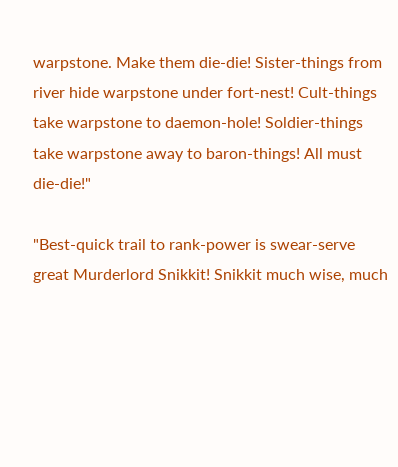warpstone. Make them die-die! Sister-things from river hide warpstone under fort-nest! Cult-things take warpstone to daemon-hole! Soldier-things take warpstone away to baron-things! All must die-die!"

"Best-quick trail to rank-power is swear-serve great Murderlord Snikkit! Snikkit much wise, much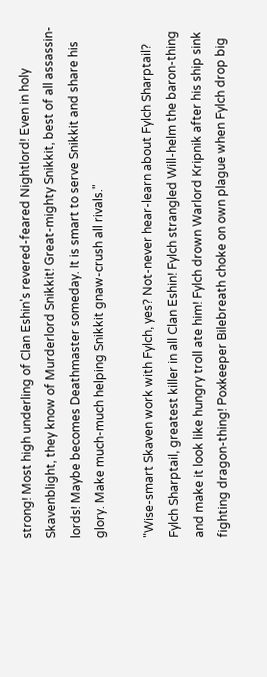strong! Most high underling of Clan Eshin's revered-feared Nightlord! Even in holy Skavenblight, they know of Murderlord Snikkit! Great-mighty Snikkit, best of all assassin-lords! Maybe becomes Deathmaster someday. It is smart to serve Snikkit and share his glory. Make much-much helping Snikkit gnaw-crush all rivals."

"Wise-smart Skaven work with Fylch, yes? Not-never hear-learn about Fylch Sharptail? Fylch Sharptail, greatest killer in all Clan Eshin! Fylch strangled Will-helm the baron-thing and make it look like hungry troll ate him! Fylch drown Warlord Kripnik after his ship sink fighting dragon-thing! Poxkeeper Bilebreath choke on own plague when Fylch drop big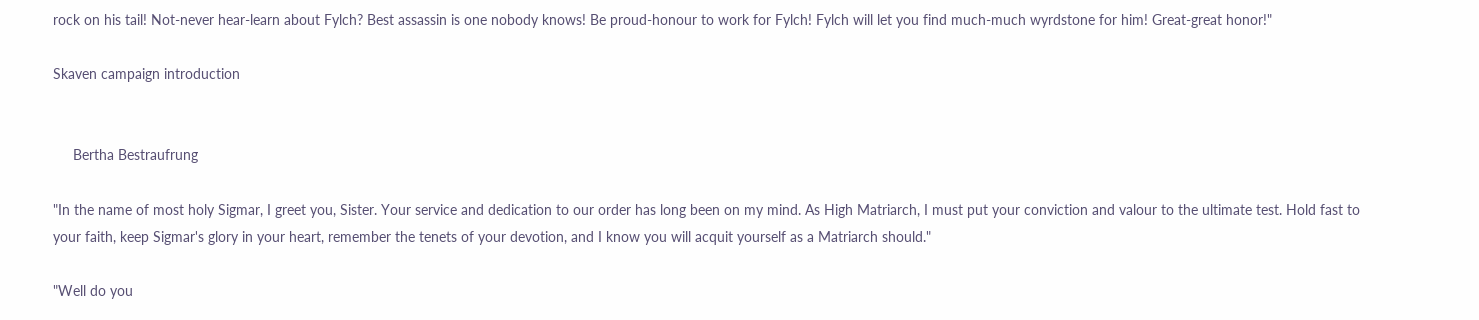rock on his tail! Not-never hear-learn about Fylch? Best assassin is one nobody knows! Be proud-honour to work for Fylch! Fylch will let you find much-much wyrdstone for him! Great-great honor!"

Skaven campaign introduction


     Bertha Bestraufrung

"In the name of most holy Sigmar, I greet you, Sister. Your service and dedication to our order has long been on my mind. As High Matriarch, I must put your conviction and valour to the ultimate test. Hold fast to your faith, keep Sigmar's glory in your heart, remember the tenets of your devotion, and I know you will acquit yourself as a Matriarch should."

"Well do you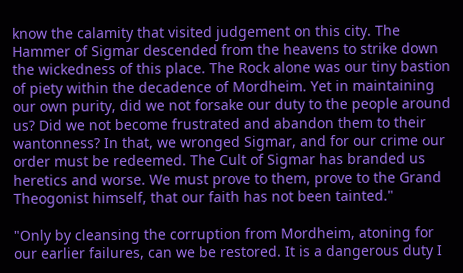know the calamity that visited judgement on this city. The Hammer of Sigmar descended from the heavens to strike down the wickedness of this place. The Rock alone was our tiny bastion of piety within the decadence of Mordheim. Yet in maintaining our own purity, did we not forsake our duty to the people around us? Did we not become frustrated and abandon them to their wantonness? In that, we wronged Sigmar, and for our crime our order must be redeemed. The Cult of Sigmar has branded us heretics and worse. We must prove to them, prove to the Grand Theogonist himself, that our faith has not been tainted."

"Only by cleansing the corruption from Mordheim, atoning for our earlier failures, can we be restored. It is a dangerous duty I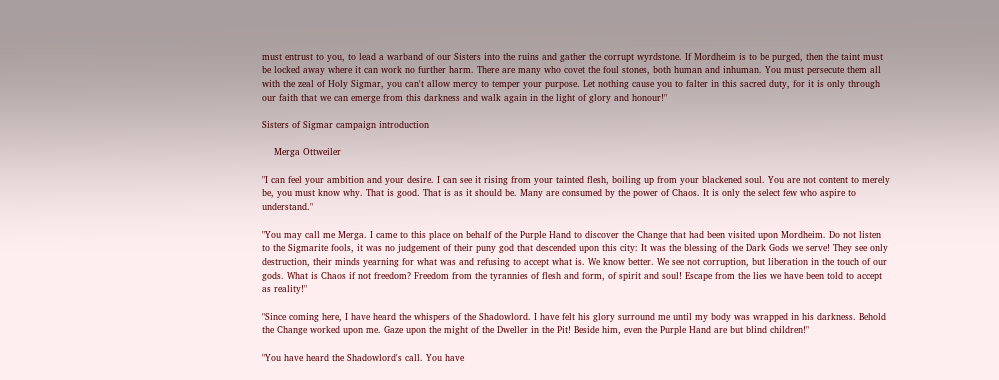must entrust to you, to lead a warband of our Sisters into the ruins and gather the corrupt wyrdstone. If Mordheim is to be purged, then the taint must be locked away where it can work no further harm. There are many who covet the foul stones, both human and inhuman. You must persecute them all with the zeal of Holy Sigmar, you can't allow mercy to temper your purpose. Let nothing cause you to falter in this sacred duty, for it is only through our faith that we can emerge from this darkness and walk again in the light of glory and honour!"

Sisters of Sigmar campaign introduction

    Merga Ottweiler

"I can feel your ambition and your desire. I can see it rising from your tainted flesh, boiling up from your blackened soul. You are not content to merely be, you must know why. That is good. That is as it should be. Many are consumed by the power of Chaos. It is only the select few who aspire to understand."

"You may call me Merga. I came to this place on behalf of the Purple Hand to discover the Change that had been visited upon Mordheim. Do not listen to the Sigmarite fools, it was no judgement of their puny god that descended upon this city: It was the blessing of the Dark Gods we serve! They see only destruction, their minds yearning for what was and refusing to accept what is. We know better. We see not corruption, but liberation in the touch of our gods. What is Chaos if not freedom? Freedom from the tyrannies of flesh and form, of spirit and soul! Escape from the lies we have been told to accept as reality!"

"Since coming here, I have heard the whispers of the Shadowlord. I have felt his glory surround me until my body was wrapped in his darkness. Behold the Change worked upon me. Gaze upon the might of the Dweller in the Pit! Beside him, even the Purple Hand are but blind children!"

"You have heard the Shadowlord's call. You have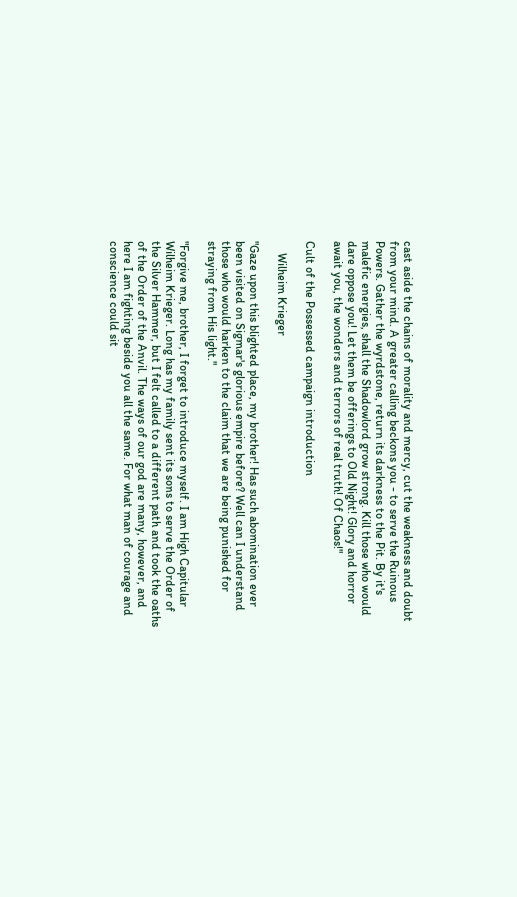cast aside the chains of morality and mercy, cut the weakness and doubt from your mind. A greater calling beckons you - to serve the Ruinous Powers. Gather the wyrdstone, return its darkness to the Pit. By it's malefic energies, shall the Shadowlord grow strong. Kill those who would dare oppose you! Let them be offerings to Old Night! Glory and horror await you, the wonders and terrors of real truth! Of Chaos!"

Cult of the Possessed campaign introduction

    Wilheim Krieger

"Gaze upon this blighted place, my brother! Has such abomination ever been visited on Sigmar's glorious empire before? Well can I understand those who would harken to the claim that we are being punished for straying from His light."

"Forgive me, brother, I forget to introduce myself. I am High Capitular Wilheim Krieger. Long has my family sent its sons to serve the Order of the Silver Hammer, but I felt called to a different path and took the oaths of the Order of the Anvil. The ways of our god are many, however, and here I am fighting beside you all the same. For what man of courage and conscience could sit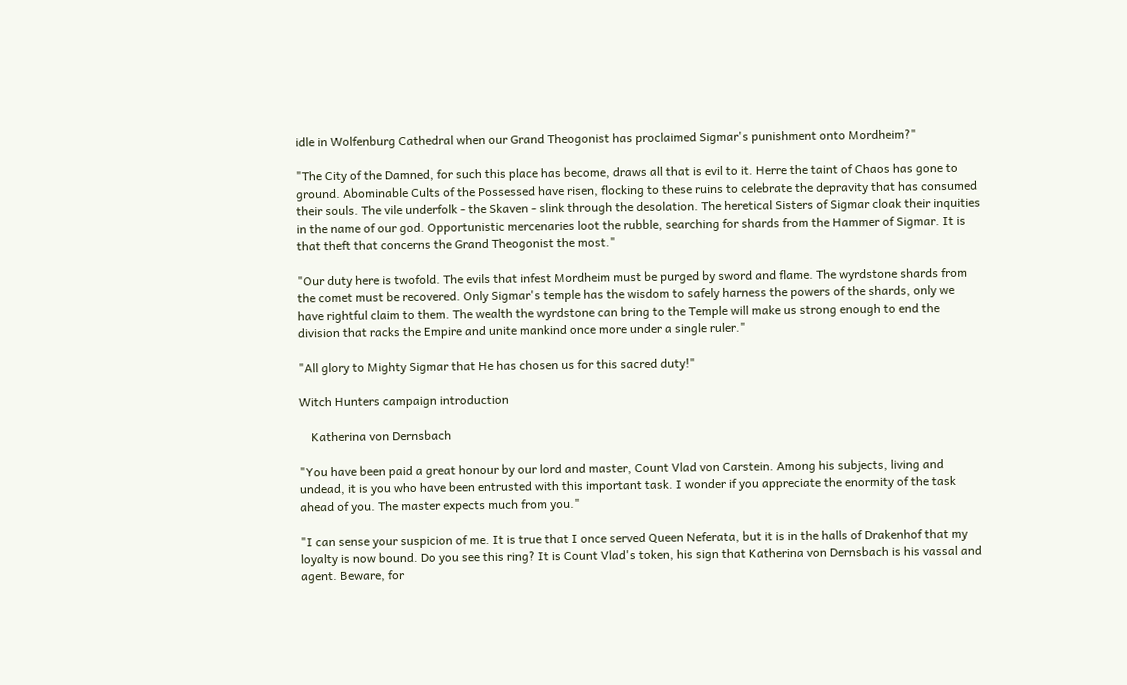idle in Wolfenburg Cathedral when our Grand Theogonist has proclaimed Sigmar's punishment onto Mordheim?"

"The City of the Damned, for such this place has become, draws all that is evil to it. Herre the taint of Chaos has gone to ground. Abominable Cults of the Possessed have risen, flocking to these ruins to celebrate the depravity that has consumed their souls. The vile underfolk - the Skaven - slink through the desolation. The heretical Sisters of Sigmar cloak their inquities in the name of our god. Opportunistic mercenaries loot the rubble, searching for shards from the Hammer of Sigmar. It is that theft that concerns the Grand Theogonist the most."

"Our duty here is twofold. The evils that infest Mordheim must be purged by sword and flame. The wyrdstone shards from the comet must be recovered. Only Sigmar's temple has the wisdom to safely harness the powers of the shards, only we have rightful claim to them. The wealth the wyrdstone can bring to the Temple will make us strong enough to end the division that racks the Empire and unite mankind once more under a single ruler."

"All glory to Mighty Sigmar that He has chosen us for this sacred duty!"

Witch Hunters campaign introduction

    Katherina von Dernsbach

"You have been paid a great honour by our lord and master, Count Vlad von Carstein. Among his subjects, living and undead, it is you who have been entrusted with this important task. I wonder if you appreciate the enormity of the task ahead of you. The master expects much from you."

"I can sense your suspicion of me. It is true that I once served Queen Neferata, but it is in the halls of Drakenhof that my loyalty is now bound. Do you see this ring? It is Count Vlad's token, his sign that Katherina von Dernsbach is his vassal and agent. Beware, for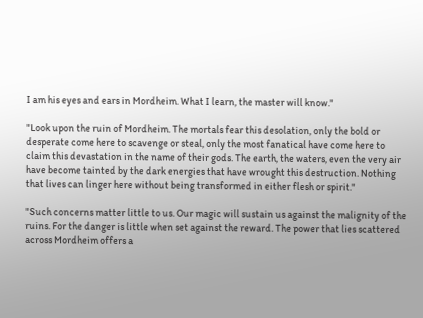I am his eyes and ears in Mordheim. What I learn, the master will know."

"Look upon the ruin of Mordheim. The mortals fear this desolation, only the bold or desperate come here to scavenge or steal, only the most fanatical have come here to claim this devastation in the name of their gods. The earth, the waters, even the very air have become tainted by the dark energies that have wrought this destruction. Nothing that lives can linger here without being transformed in either flesh or spirit."

"Such concerns matter little to us. Our magic will sustain us against the malignity of the ruins. For the danger is little when set against the reward. The power that lies scattered across Mordheim offers a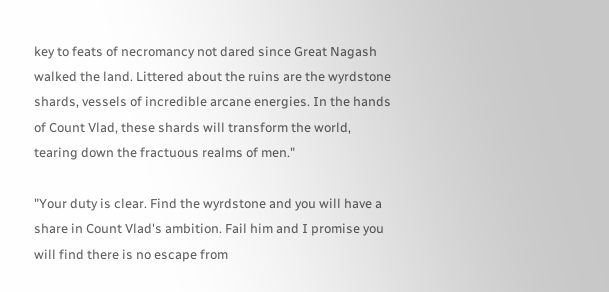key to feats of necromancy not dared since Great Nagash walked the land. Littered about the ruins are the wyrdstone shards, vessels of incredible arcane energies. In the hands of Count Vlad, these shards will transform the world, tearing down the fractuous realms of men."

"Your duty is clear. Find the wyrdstone and you will have a share in Count Vlad's ambition. Fail him and I promise you will find there is no escape from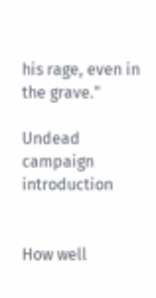his rage, even in the grave."

Undead campaign introduction


How well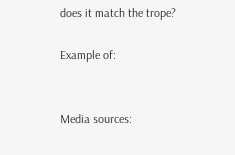does it match the trope?

Example of:


Media sources: